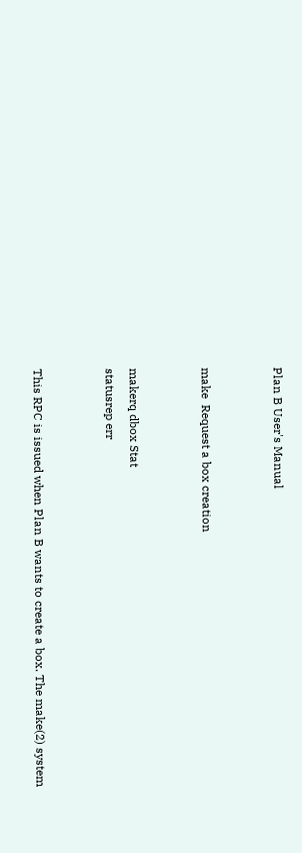Plan B User's Manual


make  Request a box creation


makerq dbox Stat
statusrep err


This RPC is issued when Plan B wants to create a box. The make(2) system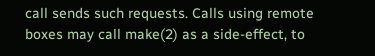call sends such requests. Calls using remote boxes may call make(2) as a side-effect, to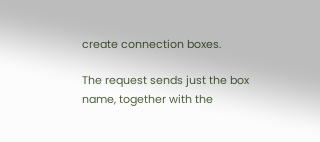create connection boxes.

The request sends just the box name, together with the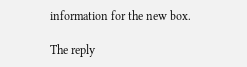information for the new box.

The reply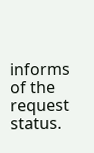informs of the request status.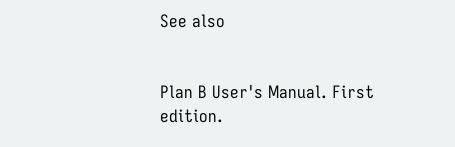See also


Plan B User's Manual. First edition.